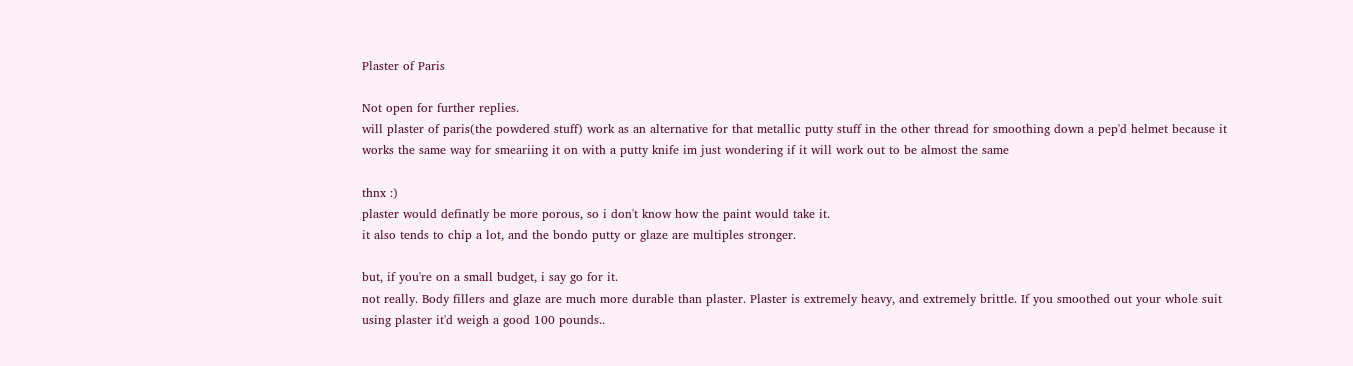Plaster of Paris

Not open for further replies.
will plaster of paris(the powdered stuff) work as an alternative for that metallic putty stuff in the other thread for smoothing down a pep'd helmet because it works the same way for smeariing it on with a putty knife im just wondering if it will work out to be almost the same

thnx :)
plaster would definatly be more porous, so i don't know how the paint would take it.
it also tends to chip a lot, and the bondo putty or glaze are multiples stronger.

but, if you're on a small budget, i say go for it.
not really. Body fillers and glaze are much more durable than plaster. Plaster is extremely heavy, and extremely brittle. If you smoothed out your whole suit using plaster it'd weigh a good 100 pounds..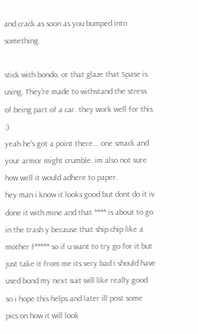and crack as soon as you bumped into something.

stick with bondo, or that glaze that Spase is using. They're made to withstand the stress of being part of a car. they work well for this :)
yeah he's got a point there... one smack and your armor might crumble. im also not sure how well it would adhere to paper.
hey man i know it looks good but dont do it iv done it with mine and that **** is about to go in the trash y because that ship chip like a mother f***** so if u want to try go for it but just take it from me its very bad i should have used bond my next suit will like really good so i hope this helps and later ill post some pics on how it will look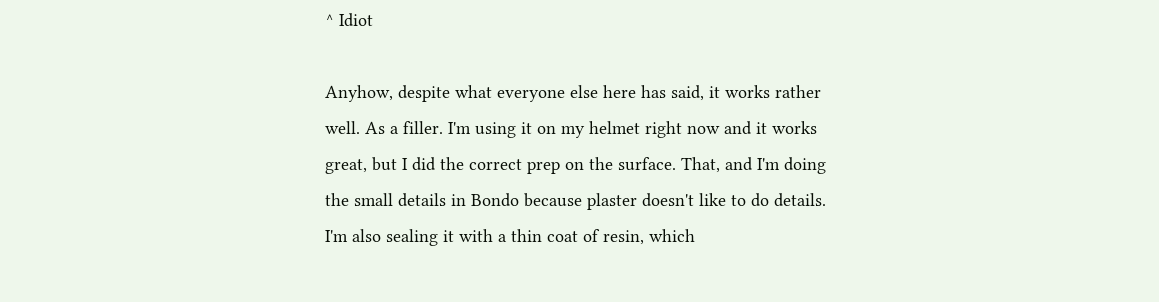^ Idiot

Anyhow, despite what everyone else here has said, it works rather well. As a filler. I'm using it on my helmet right now and it works great, but I did the correct prep on the surface. That, and I'm doing the small details in Bondo because plaster doesn't like to do details. I'm also sealing it with a thin coat of resin, which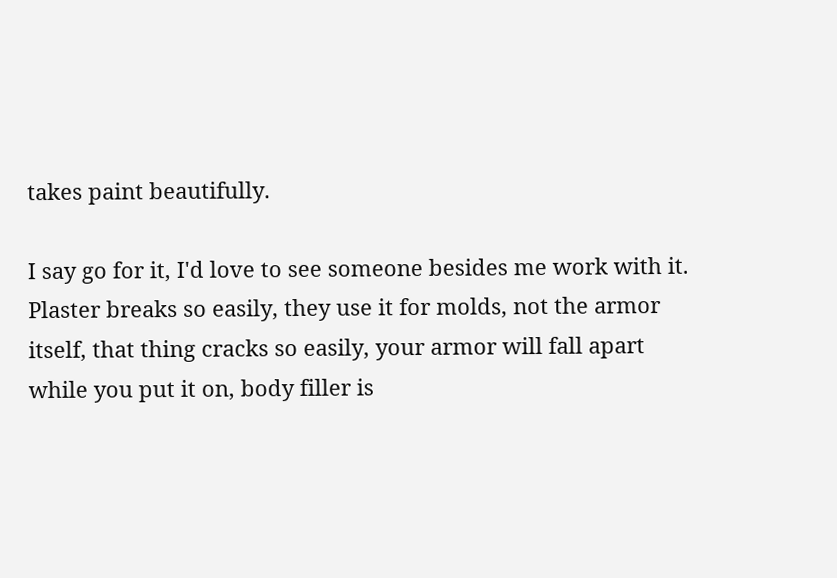takes paint beautifully.

I say go for it, I'd love to see someone besides me work with it.
Plaster breaks so easily, they use it for molds, not the armor itself, that thing cracks so easily, your armor will fall apart while you put it on, body filler is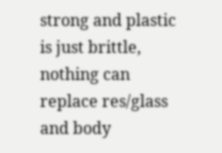strong and plastic is just brittle, nothing can replace res/glass and body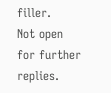filler.
Not open for further replies.